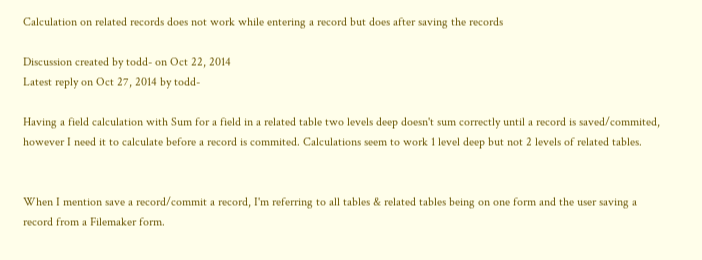Calculation on related records does not work while entering a record but does after saving the records

Discussion created by todd- on Oct 22, 2014
Latest reply on Oct 27, 2014 by todd-

Having a field calculation with Sum for a field in a related table two levels deep doesn't sum correctly until a record is saved/commited, however I need it to calculate before a record is commited. Calculations seem to work 1 level deep but not 2 levels of related tables.


When I mention save a record/commit a record, I'm referring to all tables & related tables being on one form and the user saving a record from a Filemaker form.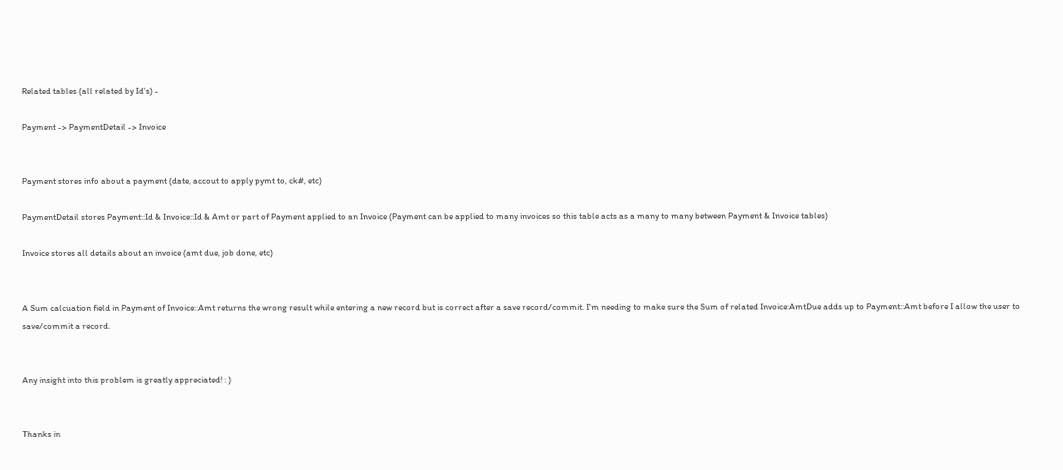Related tables (all related by Id's) -

Payment -> PaymentDetail -> Invoice


Payment stores info about a payment (date, accout to apply pymt to, ck#, etc)

PaymentDetail stores Payment::Id & Invoice::Id & Amt or part of Payment applied to an Invoice (Payment can be applied to many invoices so this table acts as a many to many between Payment & Invoice tables)

Invoice stores all details about an invoice (amt due, job done, etc)


A Sum calcuation field in Payment of Invoice::Amt returns the wrong result while entering a new record but is correct after a save record/commit. I'm needing to make sure the Sum of related Invoice:AmtDue adds up to Payment::Amt before I allow the user to save/commit a record.


Any insight into this problem is greatly appreciated! : )


Thanks in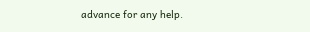advance for any help.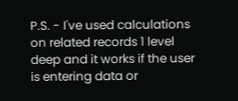P.S. - I've used calculations on related records 1 level deep and it works if the user is entering data or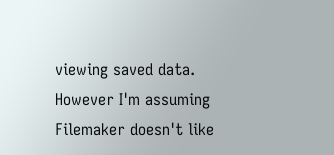viewing saved data. However I'm assuming Filemaker doesn't like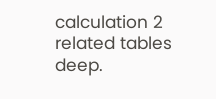calculation 2 related tables deep.